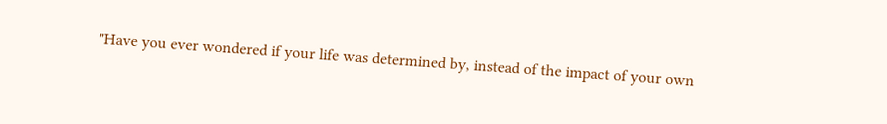"Have you ever wondered if your life was determined by, instead of the impact of your own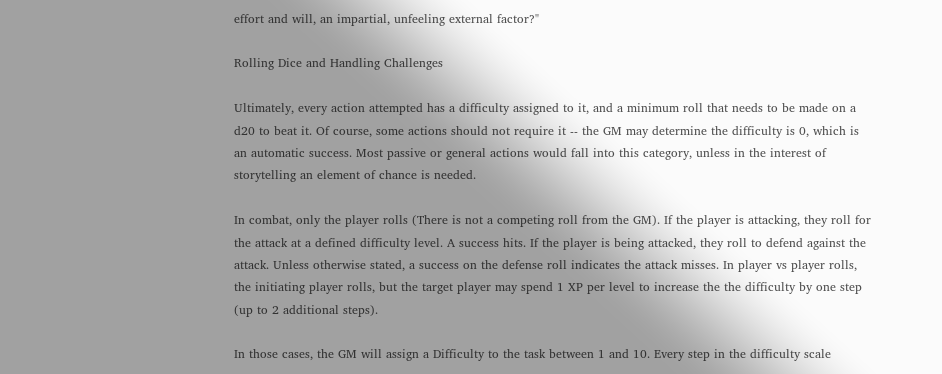effort and will, an impartial, unfeeling external factor?"

Rolling Dice and Handling Challenges

Ultimately, every action attempted has a difficulty assigned to it, and a minimum roll that needs to be made on a d20 to beat it. Of course, some actions should not require it -- the GM may determine the difficulty is 0, which is an automatic success. Most passive or general actions would fall into this category, unless in the interest of storytelling an element of chance is needed.

In combat, only the player rolls (There is not a competing roll from the GM). If the player is attacking, they roll for the attack at a defined difficulty level. A success hits. If the player is being attacked, they roll to defend against the attack. Unless otherwise stated, a success on the defense roll indicates the attack misses. In player vs player rolls, the initiating player rolls, but the target player may spend 1 XP per level to increase the the difficulty by one step (up to 2 additional steps).

In those cases, the GM will assign a Difficulty to the task between 1 and 10. Every step in the difficulty scale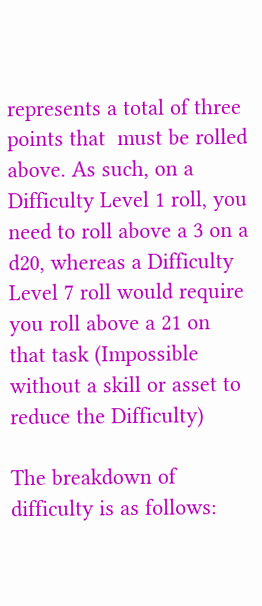represents a total of three points that  must be rolled above. As such, on a Difficulty Level 1 roll, you need to roll above a 3 on a d20, whereas a Difficulty Level 7 roll would require you roll above a 21 on that task (Impossible without a skill or asset to reduce the Difficulty)

The breakdown of difficulty is as follows: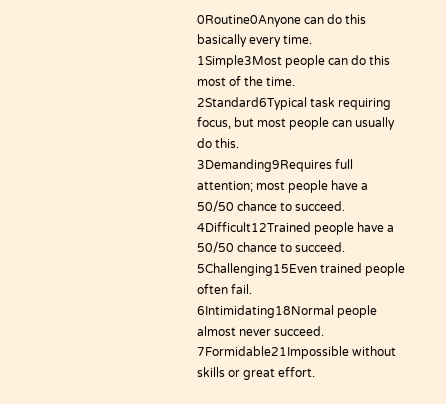0Routine0Anyone can do this basically every time.
1Simple3Most people can do this most of the time.
2Standard6Typical task requiring focus, but most people can usually do this.
3Demanding9Requires full attention; most people have a 50/50 chance to succeed.
4Difficult12Trained people have a 50/50 chance to succeed.
5Challenging15Even trained people often fail.
6Intimidating18Normal people almost never succeed.
7Formidable21Impossible without skills or great effort.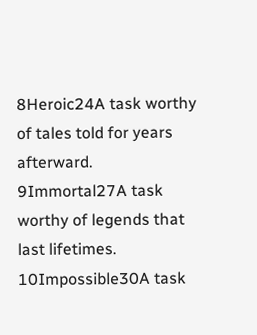8Heroic24A task worthy of tales told for years afterward.
9Immortal27A task worthy of legends that last lifetimes.
10Impossible30A task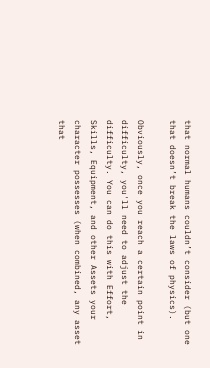that normal humans couldn’t consider (but one that doesn’t break the laws of physics).

Obviously, once you reach a certain point in difficulty, you'll need to adjust the difficulty. You can do this with Effort, Skills, Equipment, and other Assets your character possesses (when combined, any asset that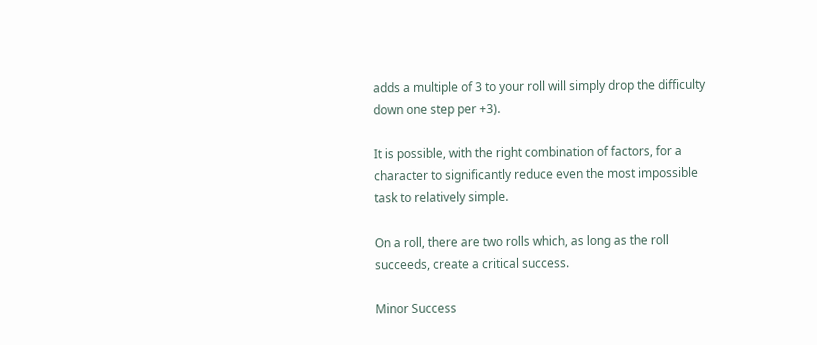adds a multiple of 3 to your roll will simply drop the difficulty down one step per +3).

It is possible, with the right combination of factors, for a character to significantly reduce even the most impossible task to relatively simple.

On a roll, there are two rolls which, as long as the roll succeeds, create a critical success.

Minor Success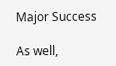Major Success

As well,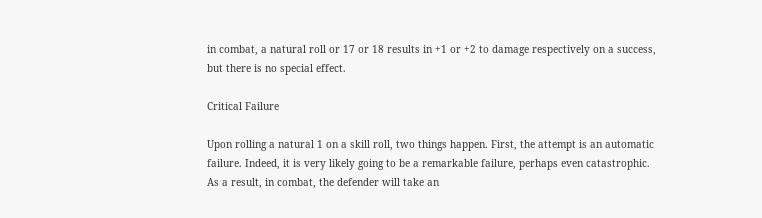in combat, a natural roll or 17 or 18 results in +1 or +2 to damage respectively on a success, but there is no special effect.

Critical Failure

Upon rolling a natural 1 on a skill roll, two things happen. First, the attempt is an automatic failure. Indeed, it is very likely going to be a remarkable failure, perhaps even catastrophic. As a result, in combat, the defender will take an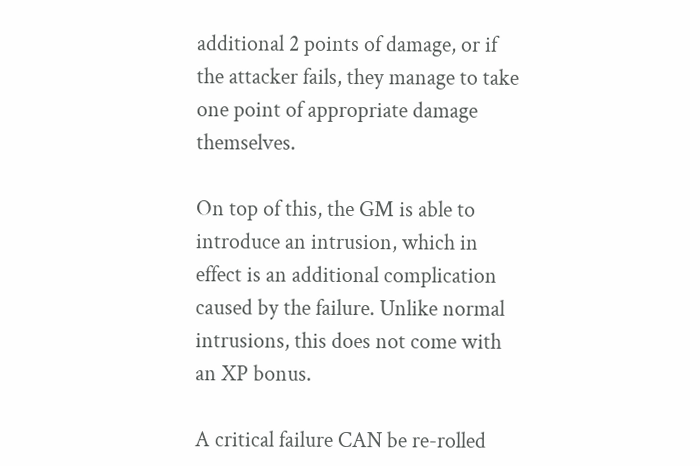additional 2 points of damage, or if the attacker fails, they manage to take one point of appropriate damage themselves.

On top of this, the GM is able to introduce an intrusion, which in effect is an additional complication caused by the failure. Unlike normal intrusions, this does not come with an XP bonus.

A critical failure CAN be re-rolled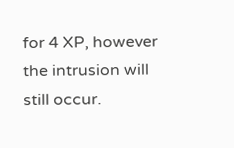for 4 XP, however the intrusion will still occur.